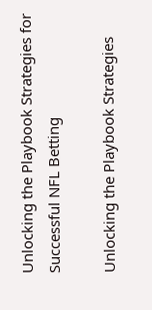Unlocking the Playbook Strategies for Successful NFL Betting

Unlocking the Playbook Strategies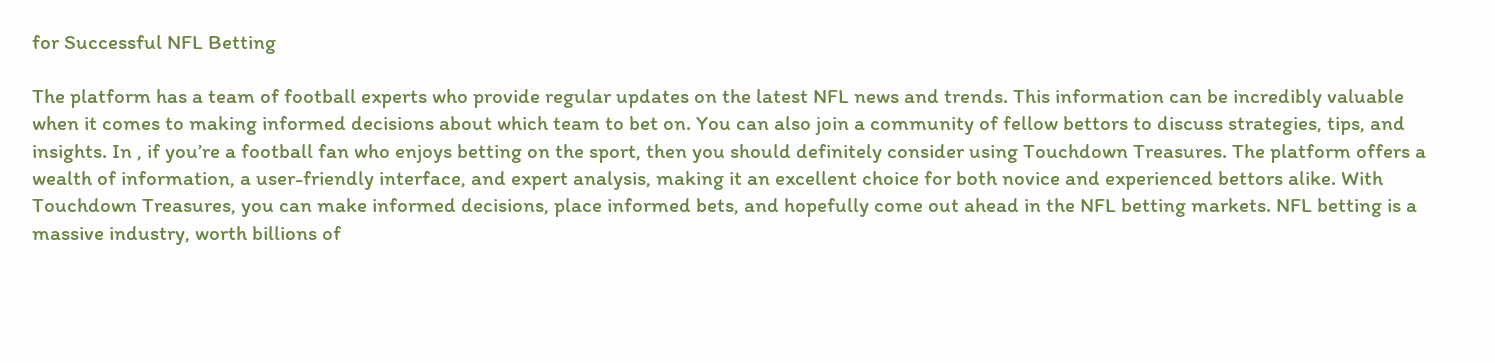for Successful NFL Betting

The platform has a team of football experts who provide regular updates on the latest NFL news and trends. This information can be incredibly valuable when it comes to making informed decisions about which team to bet on. You can also join a community of fellow bettors to discuss strategies, tips, and insights. In , if you’re a football fan who enjoys betting on the sport, then you should definitely consider using Touchdown Treasures. The platform offers a wealth of information, a user-friendly interface, and expert analysis, making it an excellent choice for both novice and experienced bettors alike. With Touchdown Treasures, you can make informed decisions, place informed bets, and hopefully come out ahead in the NFL betting markets. NFL betting is a massive industry, worth billions of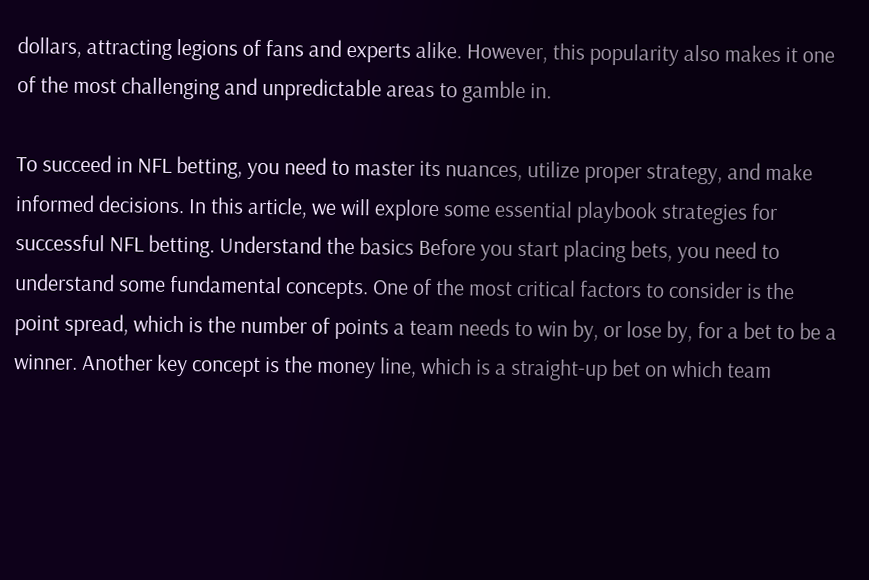dollars, attracting legions of fans and experts alike. However, this popularity also makes it one of the most challenging and unpredictable areas to gamble in.

To succeed in NFL betting, you need to master its nuances, utilize proper strategy, and make informed decisions. In this article, we will explore some essential playbook strategies for successful NFL betting. Understand the basics Before you start placing bets, you need to understand some fundamental concepts. One of the most critical factors to consider is the point spread, which is the number of points a team needs to win by, or lose by, for a bet to be a winner. Another key concept is the money line, which is a straight-up bet on which team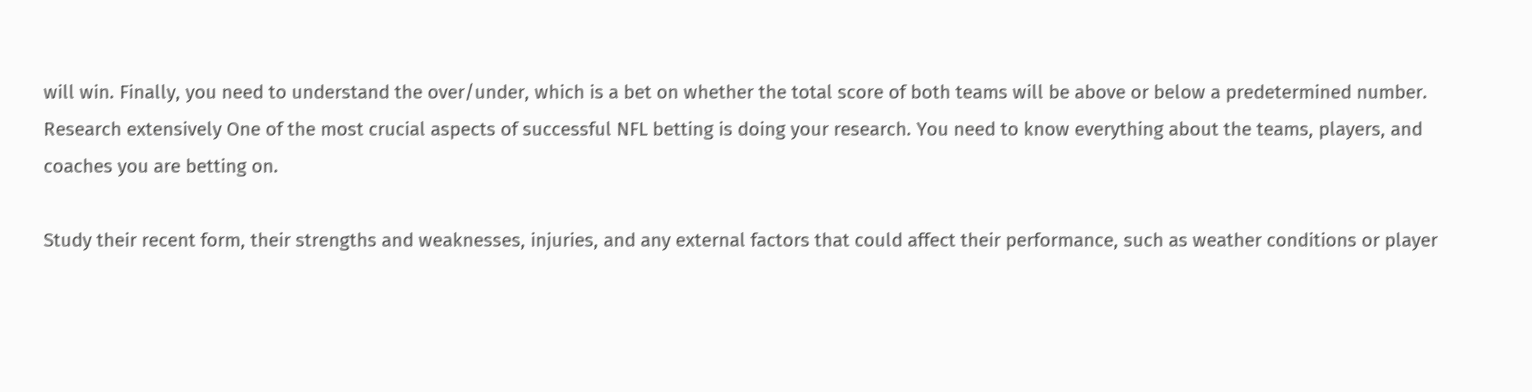will win. Finally, you need to understand the over/under, which is a bet on whether the total score of both teams will be above or below a predetermined number. Research extensively One of the most crucial aspects of successful NFL betting is doing your research. You need to know everything about the teams, players, and coaches you are betting on.

Study their recent form, their strengths and weaknesses, injuries, and any external factors that could affect their performance, such as weather conditions or player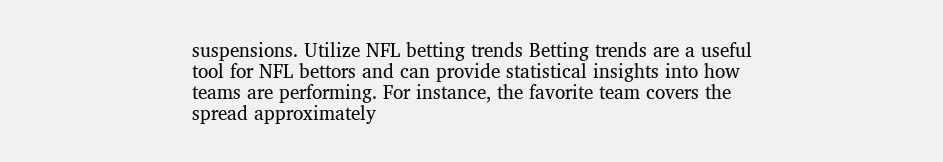suspensions. Utilize NFL betting trends Betting trends are a useful tool for NFL bettors and can provide statistical insights into how teams are performing. For instance, the favorite team covers the spread approximately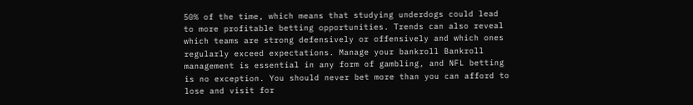50% of the time, which means that studying underdogs could lead to more profitable betting opportunities. Trends can also reveal which teams are strong defensively or offensively and which ones regularly exceed expectations. Manage your bankroll Bankroll management is essential in any form of gambling, and NFL betting is no exception. You should never bet more than you can afford to lose and visit for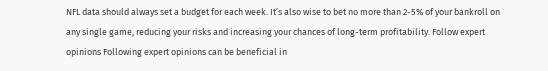NFL data should always set a budget for each week. It’s also wise to bet no more than 2-5% of your bankroll on any single game, reducing your risks and increasing your chances of long-term profitability. Follow expert opinions Following expert opinions can be beneficial in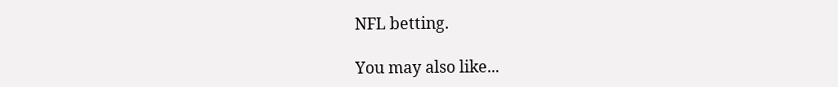NFL betting.

You may also like...